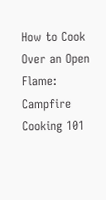How to Cook Over an Open Flame: Campfire Cooking 101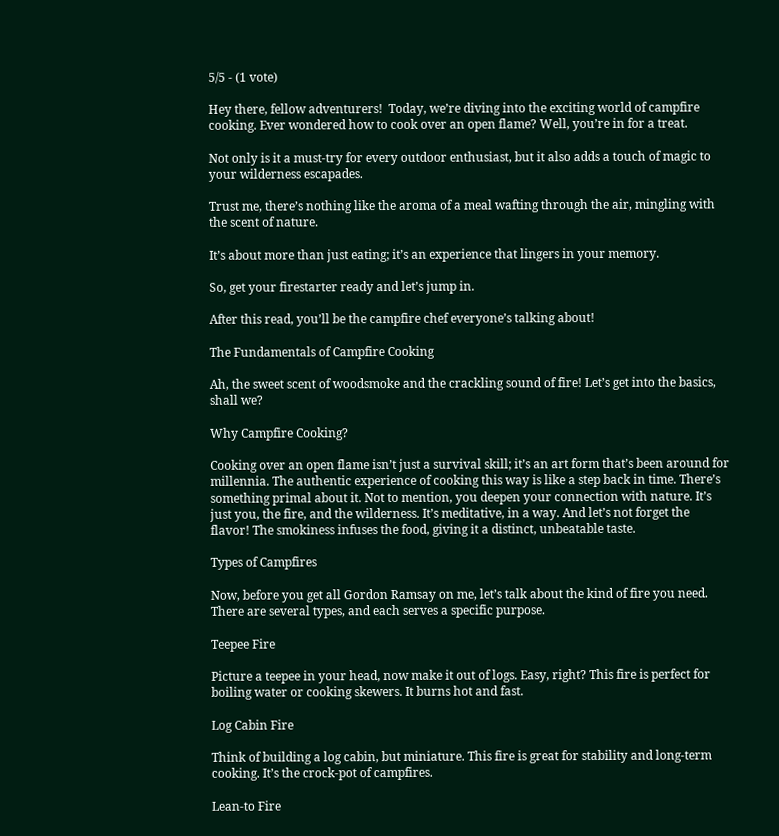5/5 - (1 vote)

Hey there, fellow adventurers!  Today, we’re diving into the exciting world of campfire cooking. Ever wondered how to cook over an open flame? Well, you’re in for a treat.

Not only is it a must-try for every outdoor enthusiast, but it also adds a touch of magic to your wilderness escapades.

Trust me, there’s nothing like the aroma of a meal wafting through the air, mingling with the scent of nature.

It’s about more than just eating; it’s an experience that lingers in your memory.

So, get your firestarter ready and let’s jump in.

After this read, you’ll be the campfire chef everyone’s talking about!

The Fundamentals of Campfire Cooking

Ah, the sweet scent of woodsmoke and the crackling sound of fire! Let’s get into the basics, shall we?

Why Campfire Cooking?

Cooking over an open flame isn’t just a survival skill; it’s an art form that’s been around for millennia. The authentic experience of cooking this way is like a step back in time. There’s something primal about it. Not to mention, you deepen your connection with nature. It’s just you, the fire, and the wilderness. It’s meditative, in a way. And let’s not forget the flavor! The smokiness infuses the food, giving it a distinct, unbeatable taste.

Types of Campfires

Now, before you get all Gordon Ramsay on me, let’s talk about the kind of fire you need. There are several types, and each serves a specific purpose.

Teepee Fire

Picture a teepee in your head, now make it out of logs. Easy, right? This fire is perfect for boiling water or cooking skewers. It burns hot and fast.

Log Cabin Fire

Think of building a log cabin, but miniature. This fire is great for stability and long-term cooking. It’s the crock-pot of campfires.

Lean-to Fire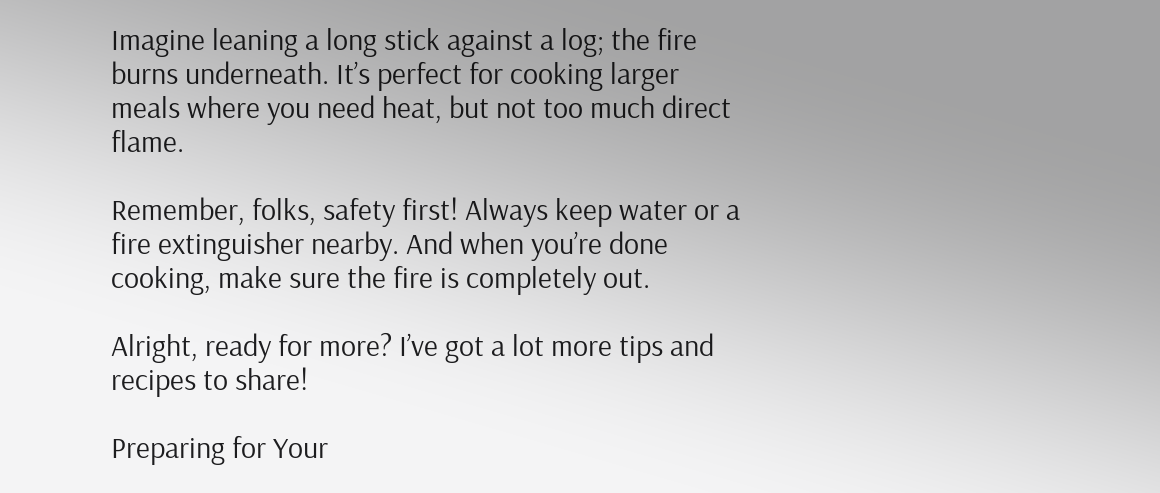Imagine leaning a long stick against a log; the fire burns underneath. It’s perfect for cooking larger meals where you need heat, but not too much direct flame.

Remember, folks, safety first! Always keep water or a fire extinguisher nearby. And when you’re done cooking, make sure the fire is completely out.

Alright, ready for more? I’ve got a lot more tips and recipes to share!

Preparing for Your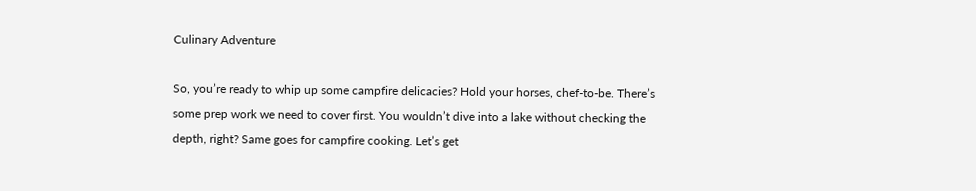Culinary Adventure

So, you’re ready to whip up some campfire delicacies? Hold your horses, chef-to-be. There’s some prep work we need to cover first. You wouldn’t dive into a lake without checking the depth, right? Same goes for campfire cooking. Let’s get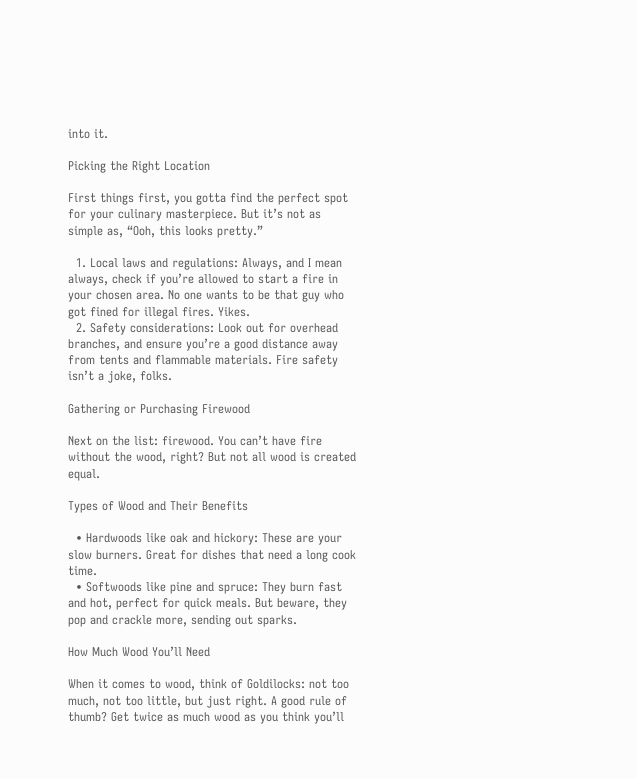into it.

Picking the Right Location

First things first, you gotta find the perfect spot for your culinary masterpiece. But it’s not as simple as, “Ooh, this looks pretty.”

  1. Local laws and regulations: Always, and I mean always, check if you’re allowed to start a fire in your chosen area. No one wants to be that guy who got fined for illegal fires. Yikes.
  2. Safety considerations: Look out for overhead branches, and ensure you’re a good distance away from tents and flammable materials. Fire safety isn’t a joke, folks.

Gathering or Purchasing Firewood

Next on the list: firewood. You can’t have fire without the wood, right? But not all wood is created equal.

Types of Wood and Their Benefits

  • Hardwoods like oak and hickory: These are your slow burners. Great for dishes that need a long cook time.
  • Softwoods like pine and spruce: They burn fast and hot, perfect for quick meals. But beware, they pop and crackle more, sending out sparks.

How Much Wood You’ll Need

When it comes to wood, think of Goldilocks: not too much, not too little, but just right. A good rule of thumb? Get twice as much wood as you think you’ll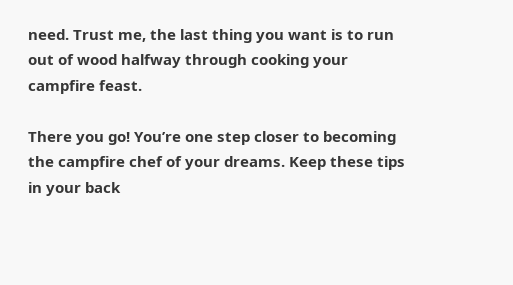need. Trust me, the last thing you want is to run out of wood halfway through cooking your campfire feast.

There you go! You’re one step closer to becoming the campfire chef of your dreams. Keep these tips in your back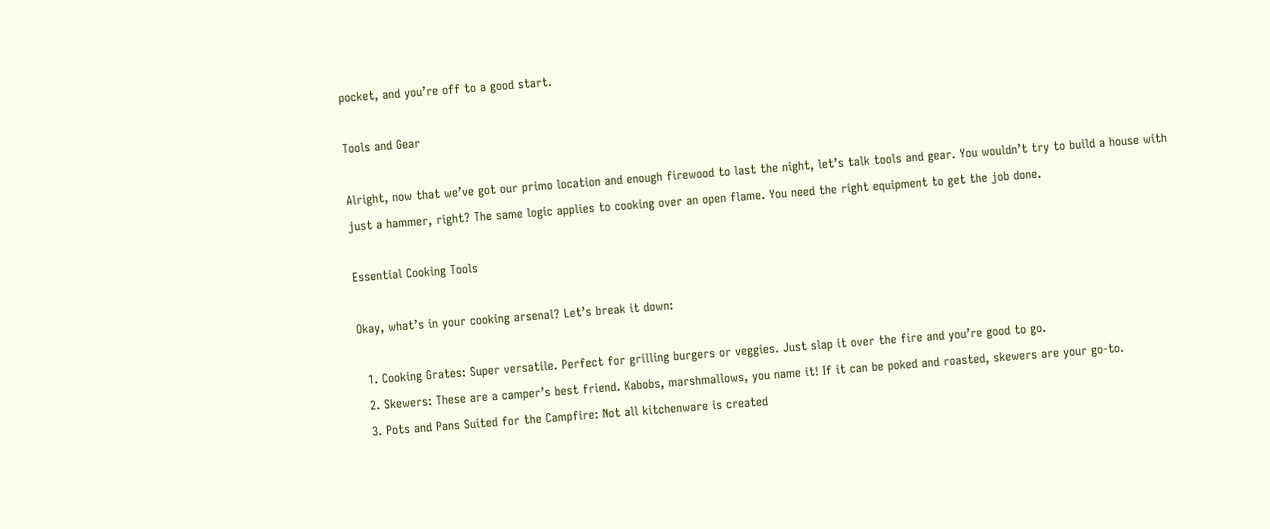pocket, and you’re off to a good start.

Tools and Gear

Alright, now that we’ve got our primo location and enough firewood to last the night, let’s talk tools and gear. You wouldn’t try to build a house with just a hammer, right? The same logic applies to cooking over an open flame. You need the right equipment to get the job done.

Essential Cooking Tools

Okay, what’s in your cooking arsenal? Let’s break it down:

  1. Cooking Grates: Super versatile. Perfect for grilling burgers or veggies. Just slap it over the fire and you’re good to go.
  2. Skewers: These are a camper’s best friend. Kabobs, marshmallows, you name it! If it can be poked and roasted, skewers are your go-to.
  3. Pots and Pans Suited for the Campfire: Not all kitchenware is created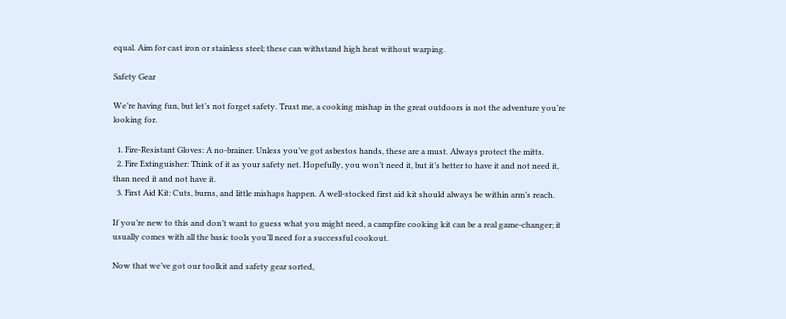equal. Aim for cast iron or stainless steel; these can withstand high heat without warping.

Safety Gear

We’re having fun, but let’s not forget safety. Trust me, a cooking mishap in the great outdoors is not the adventure you’re looking for.

  1. Fire-Resistant Gloves: A no-brainer. Unless you’ve got asbestos hands, these are a must. Always protect the mitts.
  2. Fire Extinguisher: Think of it as your safety net. Hopefully, you won’t need it, but it’s better to have it and not need it, than need it and not have it.
  3. First Aid Kit: Cuts, burns, and little mishaps happen. A well-stocked first aid kit should always be within arm’s reach.

If you’re new to this and don’t want to guess what you might need, a campfire cooking kit can be a real game-changer; it usually comes with all the basic tools you’ll need for a successful cookout.

Now that we’ve got our toolkit and safety gear sorted,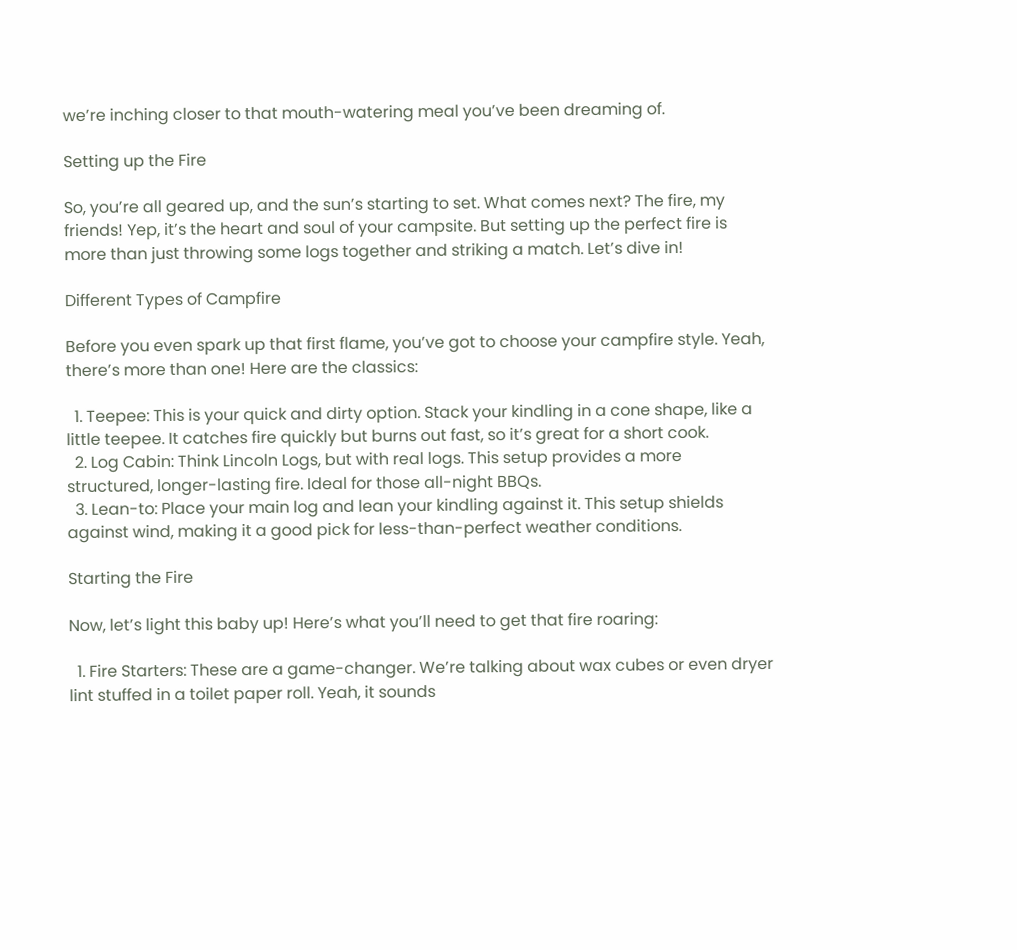we’re inching closer to that mouth-watering meal you’ve been dreaming of.

Setting up the Fire

So, you’re all geared up, and the sun’s starting to set. What comes next? The fire, my friends! Yep, it’s the heart and soul of your campsite. But setting up the perfect fire is more than just throwing some logs together and striking a match. Let’s dive in!

Different Types of Campfire

Before you even spark up that first flame, you’ve got to choose your campfire style. Yeah, there’s more than one! Here are the classics:

  1. Teepee: This is your quick and dirty option. Stack your kindling in a cone shape, like a little teepee. It catches fire quickly but burns out fast, so it’s great for a short cook.
  2. Log Cabin: Think Lincoln Logs, but with real logs. This setup provides a more structured, longer-lasting fire. Ideal for those all-night BBQs.
  3. Lean-to: Place your main log and lean your kindling against it. This setup shields against wind, making it a good pick for less-than-perfect weather conditions.

Starting the Fire

Now, let’s light this baby up! Here’s what you’ll need to get that fire roaring:

  1. Fire Starters: These are a game-changer. We’re talking about wax cubes or even dryer lint stuffed in a toilet paper roll. Yeah, it sounds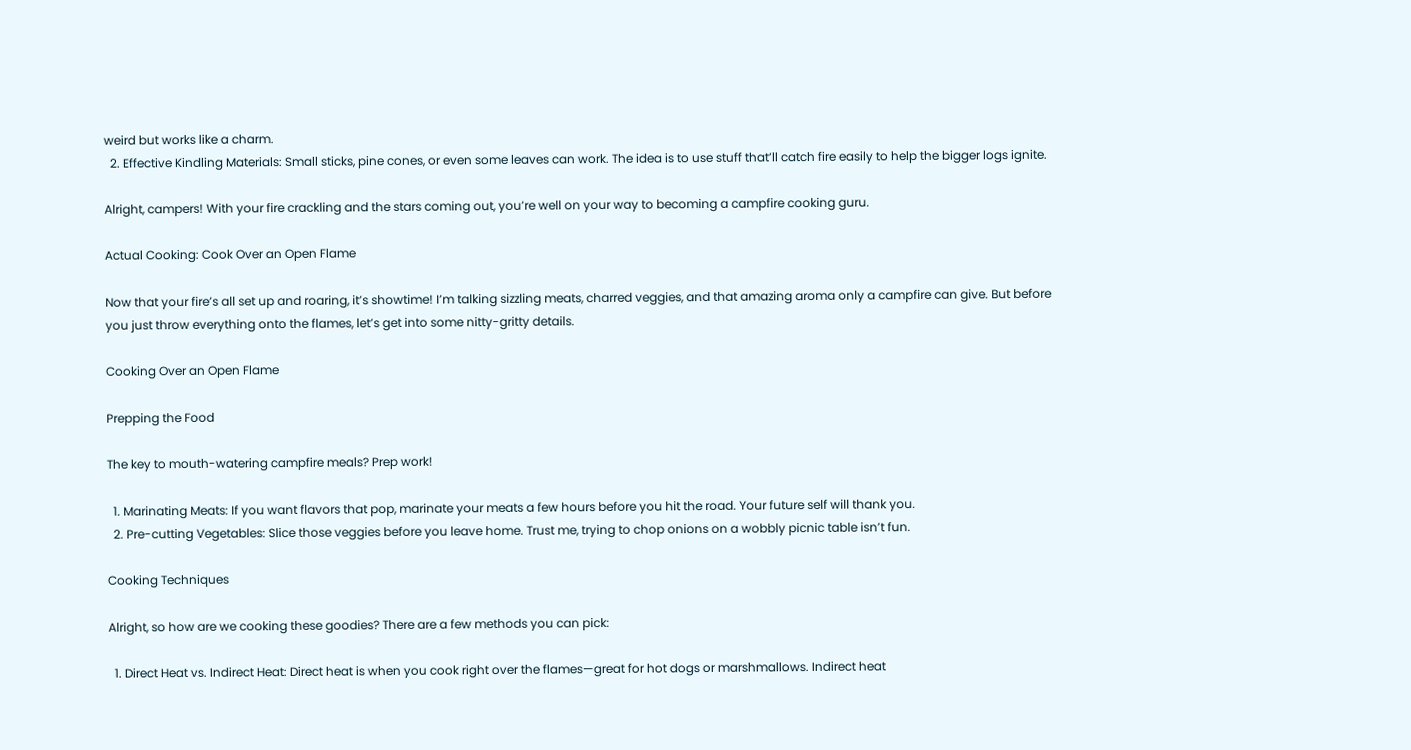weird but works like a charm.
  2. Effective Kindling Materials: Small sticks, pine cones, or even some leaves can work. The idea is to use stuff that’ll catch fire easily to help the bigger logs ignite.

Alright, campers! With your fire crackling and the stars coming out, you’re well on your way to becoming a campfire cooking guru.

Actual Cooking: Cook Over an Open Flame

Now that your fire’s all set up and roaring, it’s showtime! I’m talking sizzling meats, charred veggies, and that amazing aroma only a campfire can give. But before you just throw everything onto the flames, let’s get into some nitty-gritty details.

Cooking Over an Open Flame

Prepping the Food

The key to mouth-watering campfire meals? Prep work!

  1. Marinating Meats: If you want flavors that pop, marinate your meats a few hours before you hit the road. Your future self will thank you.
  2. Pre-cutting Vegetables: Slice those veggies before you leave home. Trust me, trying to chop onions on a wobbly picnic table isn’t fun.

Cooking Techniques

Alright, so how are we cooking these goodies? There are a few methods you can pick:

  1. Direct Heat vs. Indirect Heat: Direct heat is when you cook right over the flames—great for hot dogs or marshmallows. Indirect heat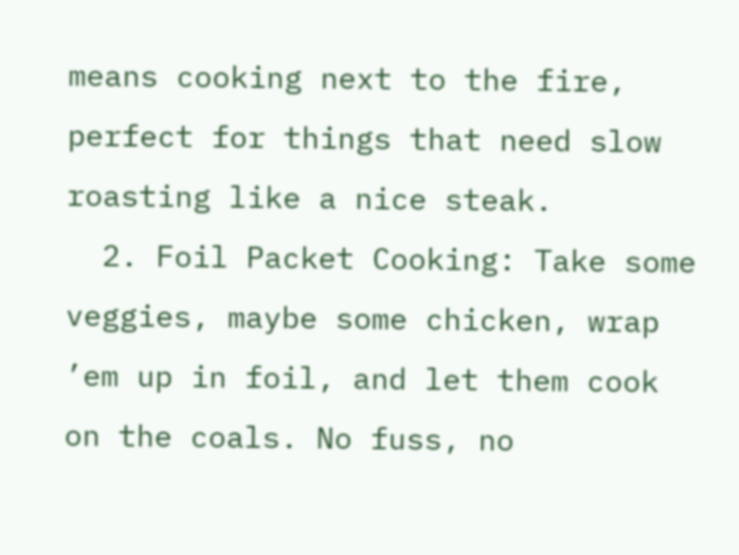means cooking next to the fire, perfect for things that need slow roasting like a nice steak.
  2. Foil Packet Cooking: Take some veggies, maybe some chicken, wrap ’em up in foil, and let them cook on the coals. No fuss, no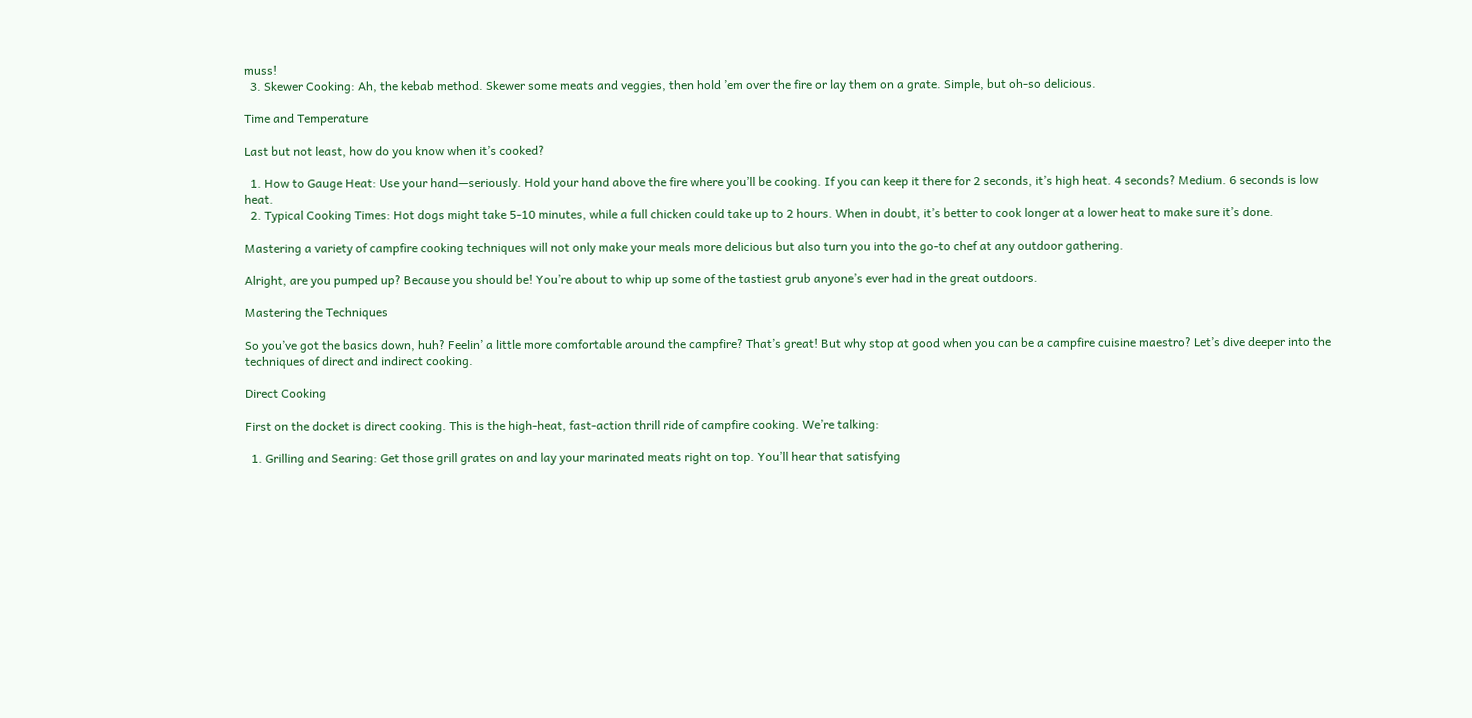muss!
  3. Skewer Cooking: Ah, the kebab method. Skewer some meats and veggies, then hold ’em over the fire or lay them on a grate. Simple, but oh-so delicious.

Time and Temperature

Last but not least, how do you know when it’s cooked?

  1. How to Gauge Heat: Use your hand—seriously. Hold your hand above the fire where you’ll be cooking. If you can keep it there for 2 seconds, it’s high heat. 4 seconds? Medium. 6 seconds is low heat.
  2. Typical Cooking Times: Hot dogs might take 5-10 minutes, while a full chicken could take up to 2 hours. When in doubt, it’s better to cook longer at a lower heat to make sure it’s done.

Mastering a variety of campfire cooking techniques will not only make your meals more delicious but also turn you into the go-to chef at any outdoor gathering.

Alright, are you pumped up? Because you should be! You’re about to whip up some of the tastiest grub anyone’s ever had in the great outdoors.

Mastering the Techniques

So you’ve got the basics down, huh? Feelin’ a little more comfortable around the campfire? That’s great! But why stop at good when you can be a campfire cuisine maestro? Let’s dive deeper into the techniques of direct and indirect cooking.

Direct Cooking

First on the docket is direct cooking. This is the high-heat, fast-action thrill ride of campfire cooking. We’re talking:

  1. Grilling and Searing: Get those grill grates on and lay your marinated meats right on top. You’ll hear that satisfying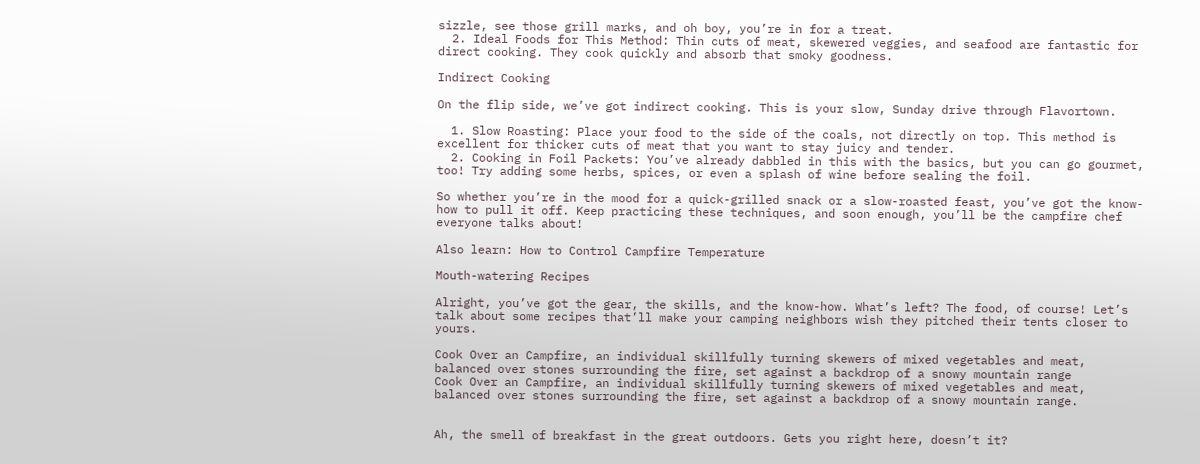sizzle, see those grill marks, and oh boy, you’re in for a treat.
  2. Ideal Foods for This Method: Thin cuts of meat, skewered veggies, and seafood are fantastic for direct cooking. They cook quickly and absorb that smoky goodness.

Indirect Cooking

On the flip side, we’ve got indirect cooking. This is your slow, Sunday drive through Flavortown.

  1. Slow Roasting: Place your food to the side of the coals, not directly on top. This method is excellent for thicker cuts of meat that you want to stay juicy and tender.
  2. Cooking in Foil Packets: You’ve already dabbled in this with the basics, but you can go gourmet, too! Try adding some herbs, spices, or even a splash of wine before sealing the foil.

So whether you’re in the mood for a quick-grilled snack or a slow-roasted feast, you’ve got the know-how to pull it off. Keep practicing these techniques, and soon enough, you’ll be the campfire chef everyone talks about!

Also learn: How to Control Campfire Temperature

Mouth-watering Recipes

Alright, you’ve got the gear, the skills, and the know-how. What’s left? The food, of course! Let’s talk about some recipes that’ll make your camping neighbors wish they pitched their tents closer to yours.

Cook Over an Campfire, an individual skillfully turning skewers of mixed vegetables and meat, balanced over stones surrounding the fire, set against a backdrop of a snowy mountain range
Cook Over an Campfire, an individual skillfully turning skewers of mixed vegetables and meat, balanced over stones surrounding the fire, set against a backdrop of a snowy mountain range.


Ah, the smell of breakfast in the great outdoors. Gets you right here, doesn’t it?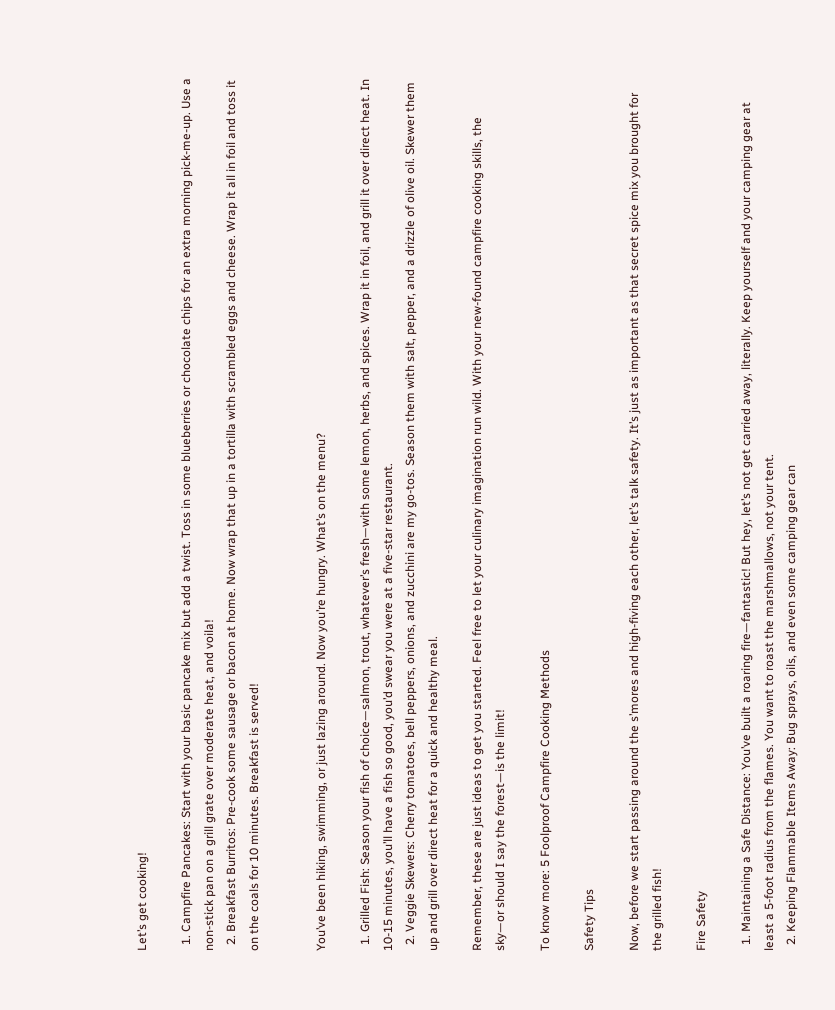Let’s get cooking!

  1. Campfire Pancakes: Start with your basic pancake mix but add a twist. Toss in some blueberries or chocolate chips for an extra morning pick-me-up. Use a non-stick pan on a grill grate over moderate heat, and voila!
  2. Breakfast Burritos: Pre-cook some sausage or bacon at home. Now wrap that up in a tortilla with scrambled eggs and cheese. Wrap it all in foil and toss it on the coals for 10 minutes. Breakfast is served!


You’ve been hiking, swimming, or just lazing around. Now you’re hungry. What’s on the menu?

  1. Grilled Fish: Season your fish of choice—salmon, trout, whatever’s fresh—with some lemon, herbs, and spices. Wrap it in foil, and grill it over direct heat. In 10-15 minutes, you’ll have a fish so good, you’d swear you were at a five-star restaurant.
  2. Veggie Skewers: Cherry tomatoes, bell peppers, onions, and zucchini are my go-tos. Season them with salt, pepper, and a drizzle of olive oil. Skewer them up and grill over direct heat for a quick and healthy meal.

Remember, these are just ideas to get you started. Feel free to let your culinary imagination run wild. With your new-found campfire cooking skills, the sky—or should I say the forest—is the limit!

To know more: 5 Foolproof Campfire Cooking Methods

Safety Tips

Now, before we start passing around the s’mores and high-fiving each other, let’s talk safety. It’s just as important as that secret spice mix you brought for the grilled fish!

Fire Safety

  1. Maintaining a Safe Distance: You’ve built a roaring fire—fantastic! But hey, let’s not get carried away, literally. Keep yourself and your camping gear at least a 5-foot radius from the flames. You want to roast the marshmallows, not your tent.
  2. Keeping Flammable Items Away: Bug sprays, oils, and even some camping gear can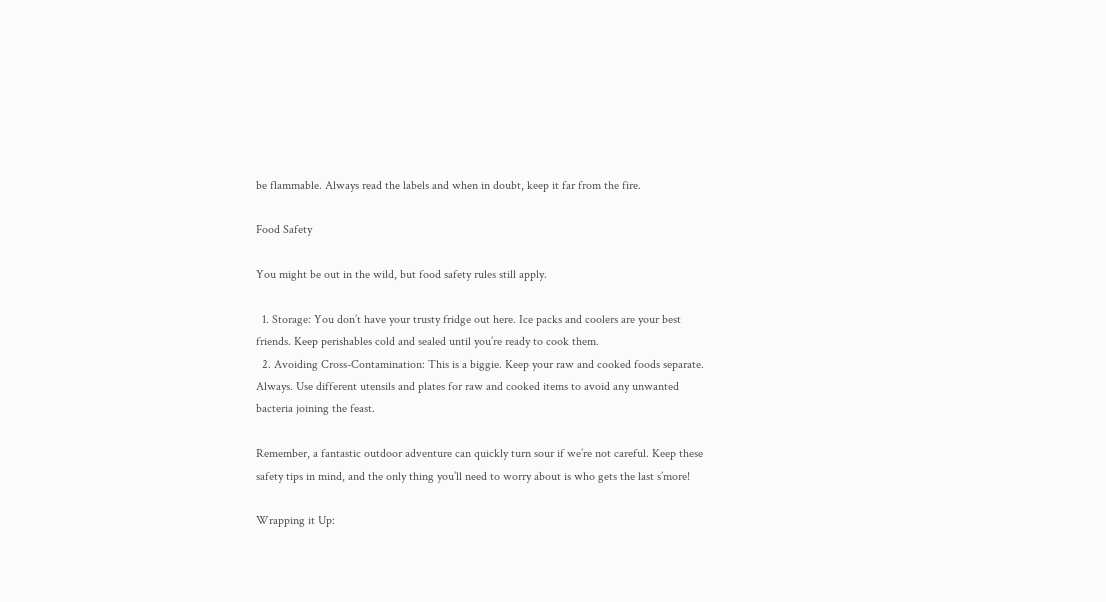be flammable. Always read the labels and when in doubt, keep it far from the fire.

Food Safety

You might be out in the wild, but food safety rules still apply.

  1. Storage: You don’t have your trusty fridge out here. Ice packs and coolers are your best friends. Keep perishables cold and sealed until you’re ready to cook them.
  2. Avoiding Cross-Contamination: This is a biggie. Keep your raw and cooked foods separate. Always. Use different utensils and plates for raw and cooked items to avoid any unwanted bacteria joining the feast.

Remember, a fantastic outdoor adventure can quickly turn sour if we’re not careful. Keep these safety tips in mind, and the only thing you’ll need to worry about is who gets the last s’more!

Wrapping it Up: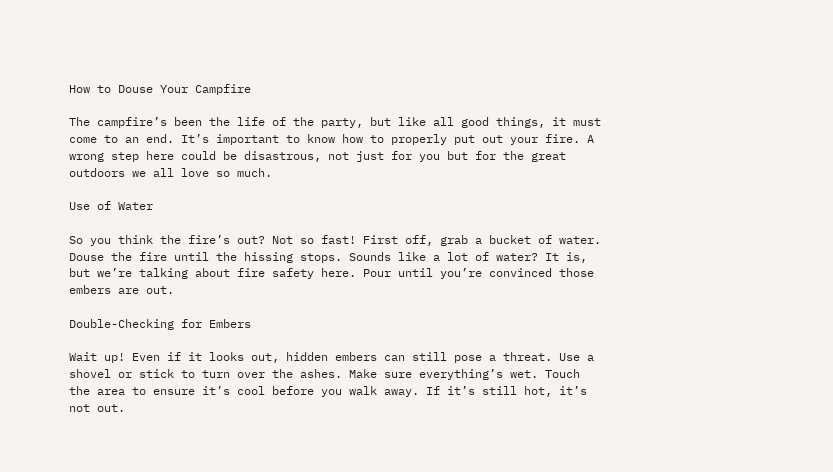How to Douse Your Campfire

The campfire’s been the life of the party, but like all good things, it must come to an end. It’s important to know how to properly put out your fire. A wrong step here could be disastrous, not just for you but for the great outdoors we all love so much.

Use of Water

So you think the fire’s out? Not so fast! First off, grab a bucket of water. Douse the fire until the hissing stops. Sounds like a lot of water? It is, but we’re talking about fire safety here. Pour until you’re convinced those embers are out.

Double-Checking for Embers

Wait up! Even if it looks out, hidden embers can still pose a threat. Use a shovel or stick to turn over the ashes. Make sure everything’s wet. Touch the area to ensure it’s cool before you walk away. If it’s still hot, it’s not out.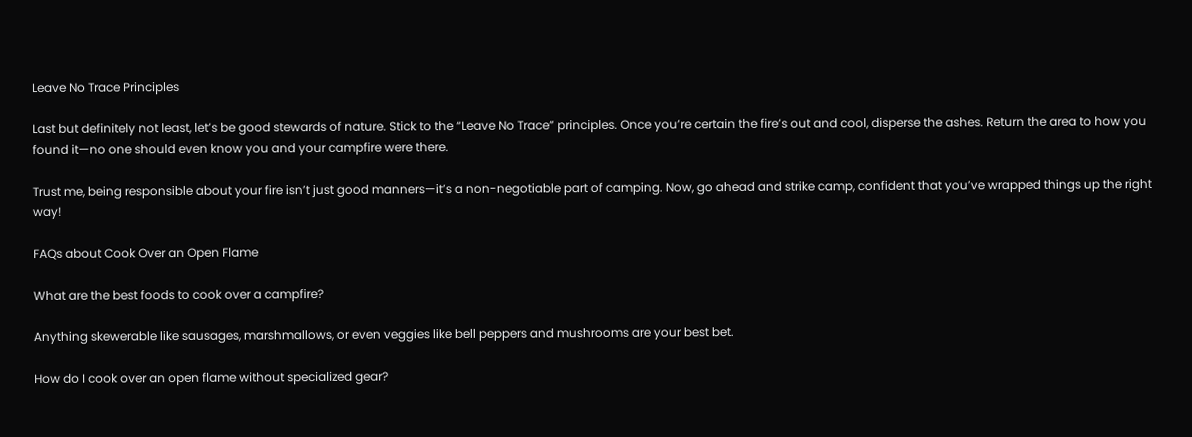Leave No Trace Principles

Last but definitely not least, let’s be good stewards of nature. Stick to the “Leave No Trace” principles. Once you’re certain the fire’s out and cool, disperse the ashes. Return the area to how you found it—no one should even know you and your campfire were there.

Trust me, being responsible about your fire isn’t just good manners—it’s a non-negotiable part of camping. Now, go ahead and strike camp, confident that you’ve wrapped things up the right way!

FAQs about Cook Over an Open Flame

What are the best foods to cook over a campfire?

Anything skewerable like sausages, marshmallows, or even veggies like bell peppers and mushrooms are your best bet.

How do I cook over an open flame without specialized gear?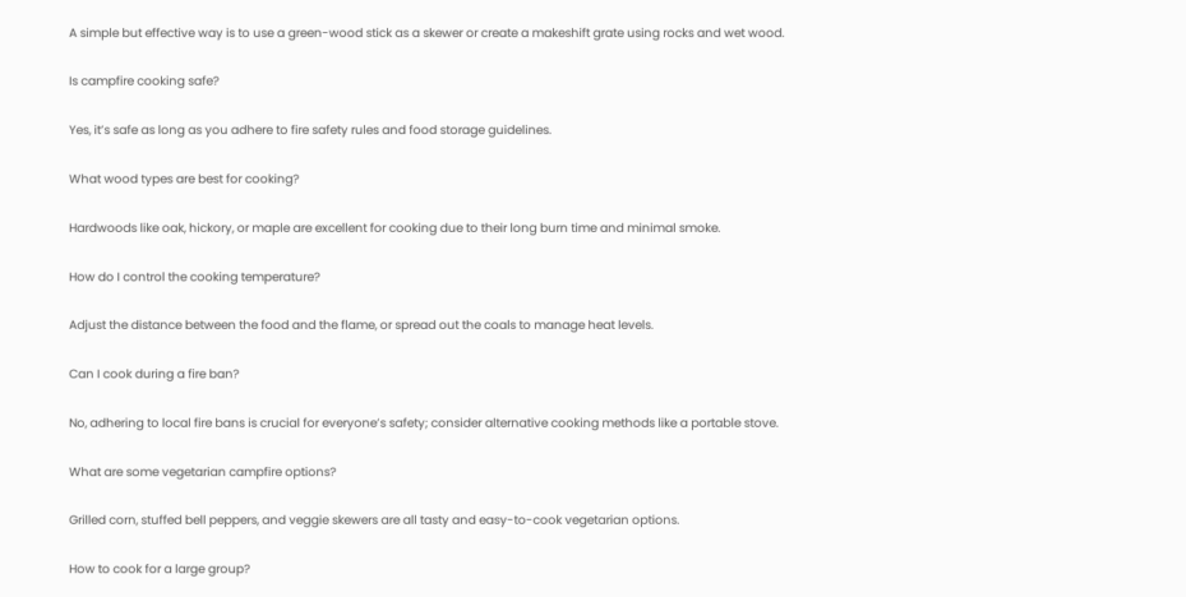A simple but effective way is to use a green-wood stick as a skewer or create a makeshift grate using rocks and wet wood.

Is campfire cooking safe?

Yes, it’s safe as long as you adhere to fire safety rules and food storage guidelines.

What wood types are best for cooking?

Hardwoods like oak, hickory, or maple are excellent for cooking due to their long burn time and minimal smoke.

How do I control the cooking temperature?

Adjust the distance between the food and the flame, or spread out the coals to manage heat levels.

Can I cook during a fire ban?

No, adhering to local fire bans is crucial for everyone’s safety; consider alternative cooking methods like a portable stove.

What are some vegetarian campfire options?

Grilled corn, stuffed bell peppers, and veggie skewers are all tasty and easy-to-cook vegetarian options.

How to cook for a large group?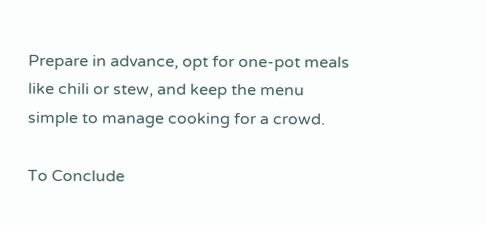Prepare in advance, opt for one-pot meals like chili or stew, and keep the menu simple to manage cooking for a crowd.

To Conclude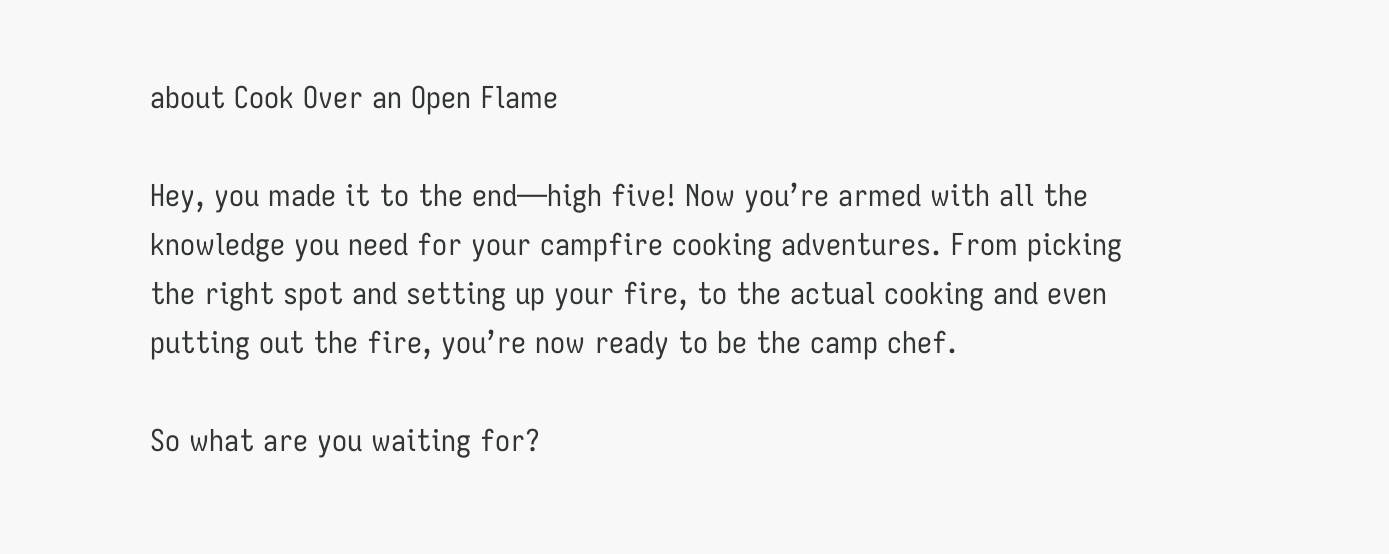about Cook Over an Open Flame

Hey, you made it to the end—high five! Now you’re armed with all the knowledge you need for your campfire cooking adventures. From picking the right spot and setting up your fire, to the actual cooking and even putting out the fire, you’re now ready to be the camp chef.

So what are you waiting for?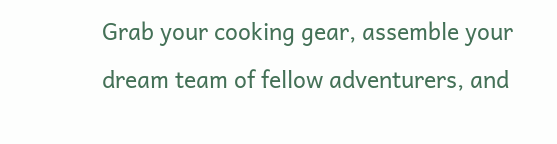Grab your cooking gear, assemble your dream team of fellow adventurers, and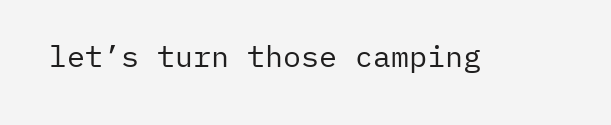let’s turn those camping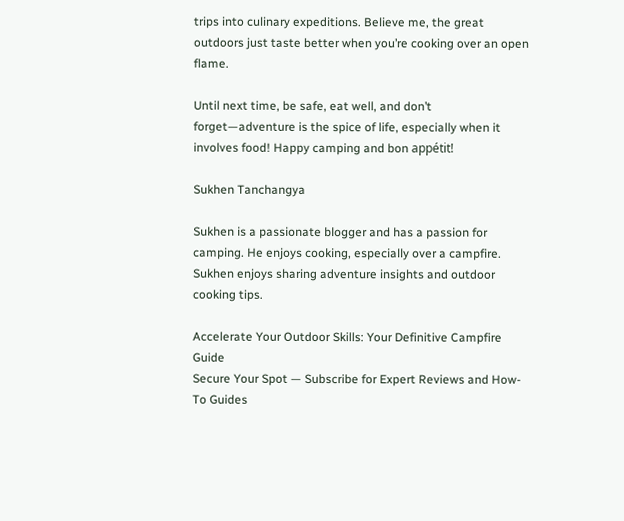trips into culinary expeditions. Believe me, the great outdoors just taste better when you’re cooking over an open flame.

Until next time, be safe, eat well, and don’t forget—adventure is the spice of life, especially when it involves food! Happy camping and bon appétit!

Sukhen Tanchangya

Sukhen is a passionate blogger and has a passion for camping. He enjoys cooking, especially over a campfire. Sukhen enjoys sharing adventure insights and outdoor cooking tips.

Accelerate Your Outdoor Skills: Your Definitive Campfire Guide
Secure Your Spot — Subscribe for Expert Reviews and How-To Guides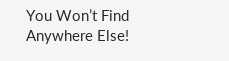You Won’t Find Anywhere Else!